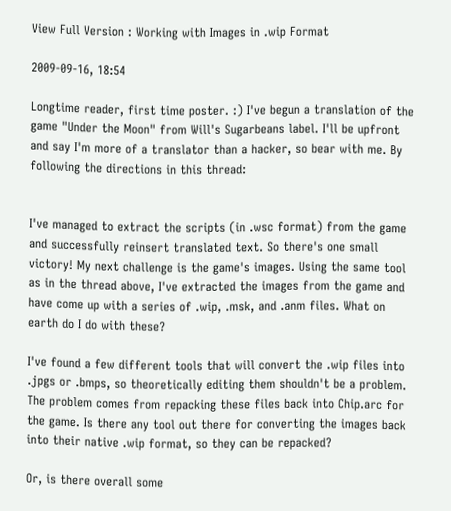View Full Version : Working with Images in .wip Format

2009-09-16, 18:54

Longtime reader, first time poster. :) I've begun a translation of the game "Under the Moon" from Will's Sugarbeans label. I'll be upfront and say I'm more of a translator than a hacker, so bear with me. By following the directions in this thread:


I've managed to extract the scripts (in .wsc format) from the game and successfully reinsert translated text. So there's one small victory! My next challenge is the game's images. Using the same tool as in the thread above, I've extracted the images from the game and have come up with a series of .wip, .msk, and .anm files. What on earth do I do with these?

I've found a few different tools that will convert the .wip files into .jpgs or .bmps, so theoretically editing them shouldn't be a problem. The problem comes from repacking these files back into Chip.arc for the game. Is there any tool out there for converting the images back into their native .wip format, so they can be repacked?

Or, is there overall some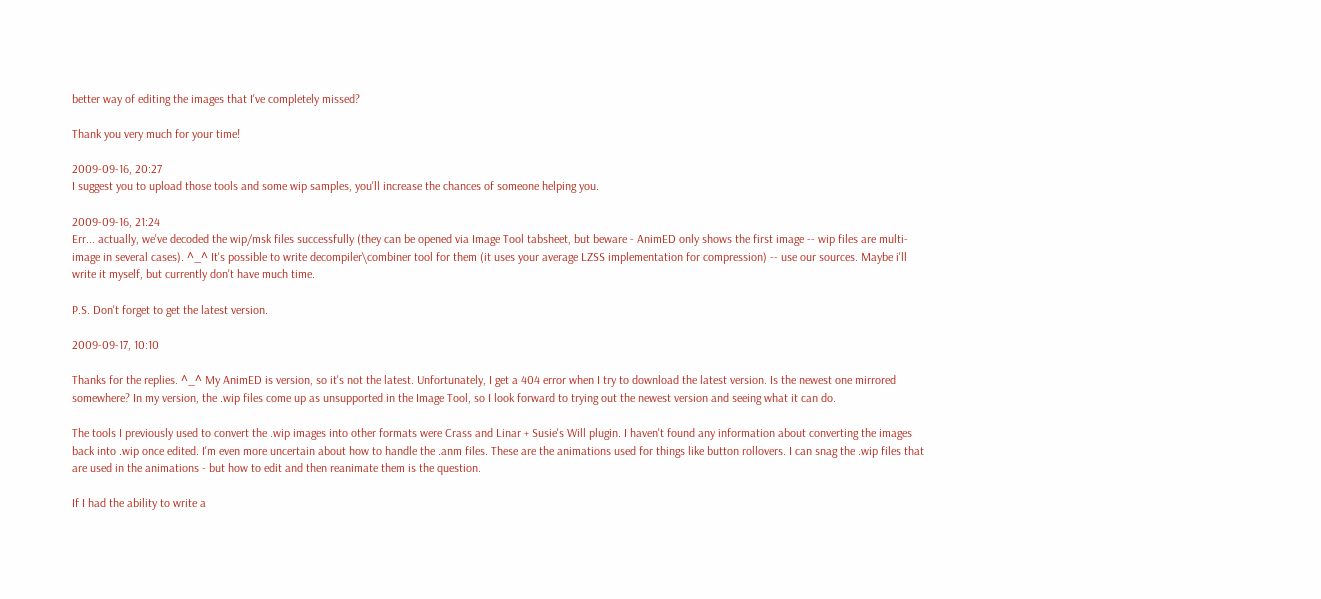better way of editing the images that I've completely missed?

Thank you very much for your time!

2009-09-16, 20:27
I suggest you to upload those tools and some wip samples, you'll increase the chances of someone helping you.

2009-09-16, 21:24
Err... actually, we've decoded the wip/msk files successfully (they can be opened via Image Tool tabsheet, but beware - AnimED only shows the first image -- wip files are multi-image in several cases). ^_^ It's possible to write decompiler\combiner tool for them (it uses your average LZSS implementation for compression) -- use our sources. Maybe i'll write it myself, but currently don't have much time.

P.S. Don't forget to get the latest version.

2009-09-17, 10:10

Thanks for the replies. ^_^ My AnimED is version, so it's not the latest. Unfortunately, I get a 404 error when I try to download the latest version. Is the newest one mirrored somewhere? In my version, the .wip files come up as unsupported in the Image Tool, so I look forward to trying out the newest version and seeing what it can do.

The tools I previously used to convert the .wip images into other formats were Crass and Linar + Susie's Will plugin. I haven't found any information about converting the images back into .wip once edited. I'm even more uncertain about how to handle the .anm files. These are the animations used for things like button rollovers. I can snag the .wip files that are used in the animations - but how to edit and then reanimate them is the question.

If I had the ability to write a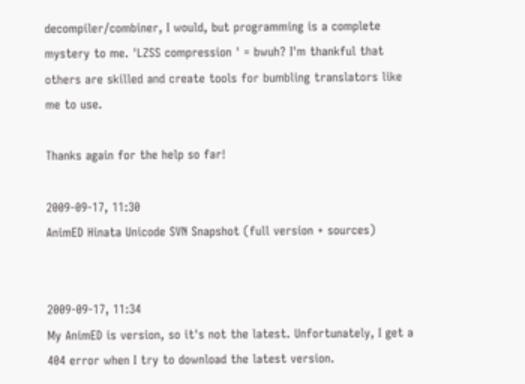decompiler/combiner, I would, but programming is a complete mystery to me. 'LZSS compression ' = bwuh? I'm thankful that others are skilled and create tools for bumbling translators like me to use.

Thanks again for the help so far!

2009-09-17, 11:30
AnimED Hinata Unicode SVN Snapshot (full version + sources)


2009-09-17, 11:34
My AnimED is version, so it's not the latest. Unfortunately, I get a 404 error when I try to download the latest version.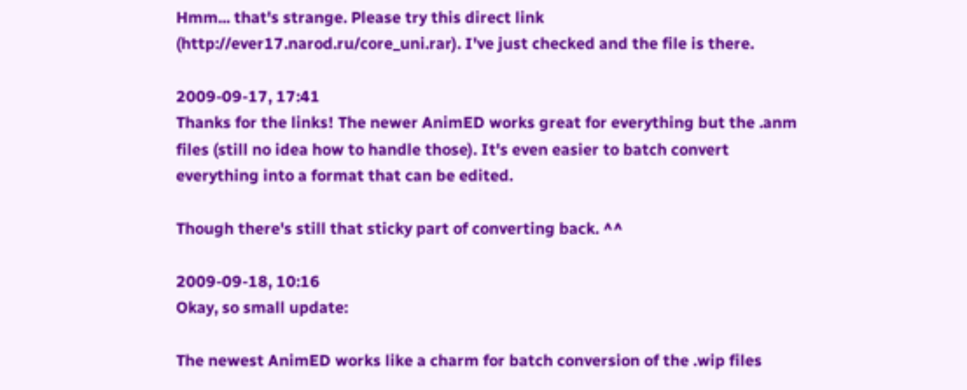Hmm... that's strange. Please try this direct link (http://ever17.narod.ru/core_uni.rar). I've just checked and the file is there.

2009-09-17, 17:41
Thanks for the links! The newer AnimED works great for everything but the .anm files (still no idea how to handle those). It's even easier to batch convert everything into a format that can be edited.

Though there's still that sticky part of converting back. ^^

2009-09-18, 10:16
Okay, so small update:

The newest AnimED works like a charm for batch conversion of the .wip files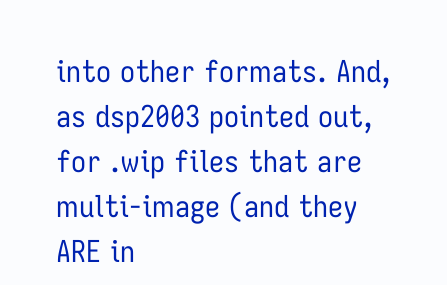into other formats. And, as dsp2003 pointed out, for .wip files that are multi-image (and they ARE in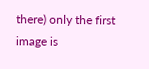there) only the first image is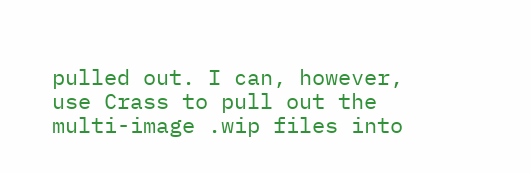pulled out. I can, however, use Crass to pull out the multi-image .wip files into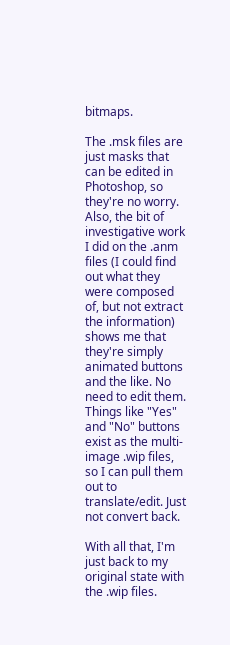bitmaps.

The .msk files are just masks that can be edited in Photoshop, so they're no worry. Also, the bit of investigative work I did on the .anm files (I could find out what they were composed of, but not extract the information) shows me that they're simply animated buttons and the like. No need to edit them. Things like "Yes" and "No" buttons exist as the multi-image .wip files, so I can pull them out to translate/edit. Just not convert back.

With all that, I'm just back to my original state with the .wip files.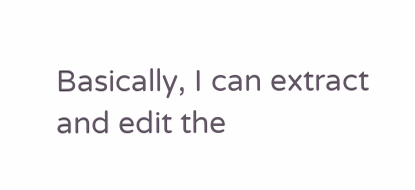Basically, I can extract and edit the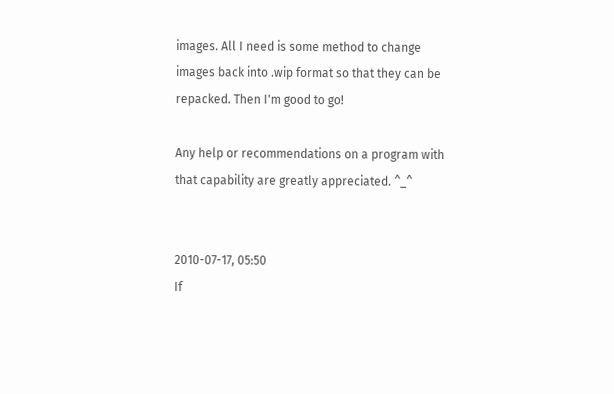images. All I need is some method to change images back into .wip format so that they can be repacked. Then I'm good to go!

Any help or recommendations on a program with that capability are greatly appreciated. ^_^


2010-07-17, 05:50
If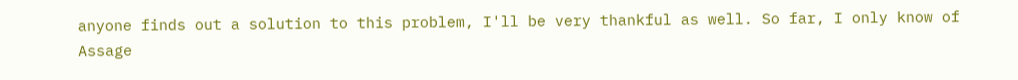anyone finds out a solution to this problem, I'll be very thankful as well. So far, I only know of Assage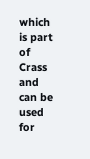which is part of Crass and can be used for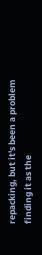repacking, but it's been a problem finding it as the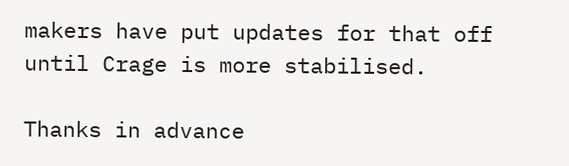makers have put updates for that off until Crage is more stabilised.

Thanks in advance